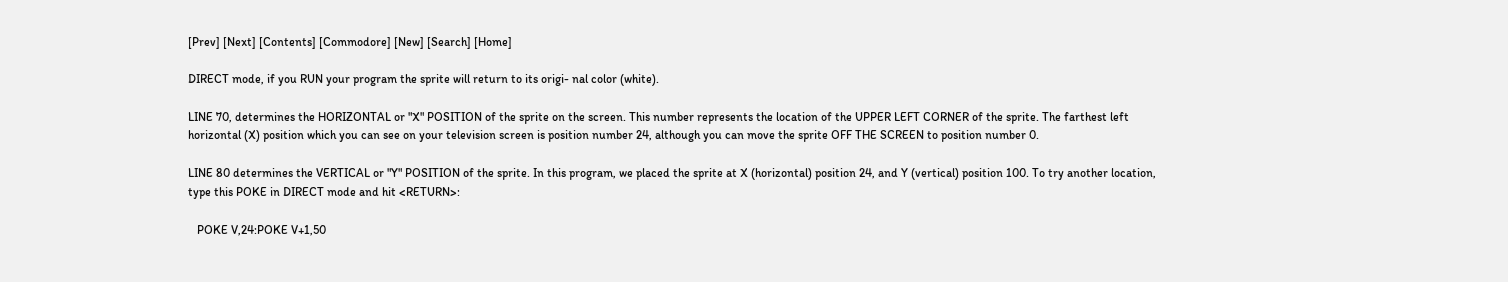[Prev] [Next] [Contents] [Commodore] [New] [Search] [Home]

DIRECT mode, if you RUN your program the sprite will return to its origi- nal color (white).

LINE 70, determines the HORIZONTAL or "X" POSITION of the sprite on the screen. This number represents the location of the UPPER LEFT CORNER of the sprite. The farthest left horizontal (X) position which you can see on your television screen is position number 24, although you can move the sprite OFF THE SCREEN to position number 0.

LINE 80 determines the VERTICAL or "Y" POSITION of the sprite. In this program, we placed the sprite at X (horizontal) position 24, and Y (vertical) position 100. To try another location, type this POKE in DIRECT mode and hit <RETURN>:

   POKE V,24:POKE V+1,50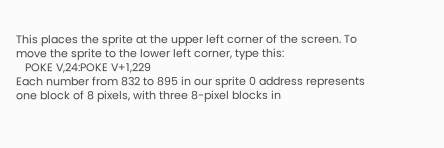This places the sprite at the upper left corner of the screen. To move the sprite to the lower left corner, type this:
   POKE V,24:POKE V+1,229
Each number from 832 to 895 in our sprite 0 address represents one block of 8 pixels, with three 8-pixel blocks in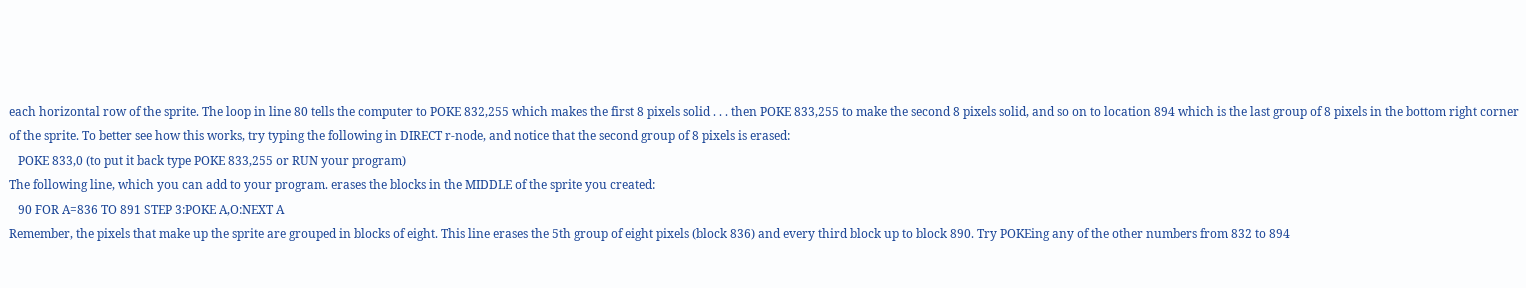each horizontal row of the sprite. The loop in line 80 tells the computer to POKE 832,255 which makes the first 8 pixels solid . . . then POKE 833,255 to make the second 8 pixels solid, and so on to location 894 which is the last group of 8 pixels in the bottom right corner of the sprite. To better see how this works, try typing the following in DIRECT r-node, and notice that the second group of 8 pixels is erased:
   POKE 833,0 (to put it back type POKE 833,255 or RUN your program)
The following line, which you can add to your program. erases the blocks in the MIDDLE of the sprite you created:
   90 FOR A=836 TO 891 STEP 3:POKE A,O:NEXT A
Remember, the pixels that make up the sprite are grouped in blocks of eight. This line erases the 5th group of eight pixels (block 836) and every third block up to block 890. Try POKEing any of the other numbers from 832 to 894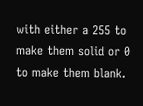with either a 255 to make them solid or 0 to make them blank.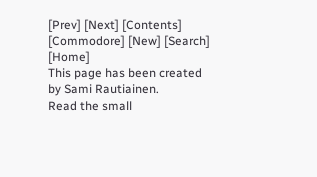[Prev] [Next] [Contents] [Commodore] [New] [Search] [Home]
This page has been created by Sami Rautiainen.
Read the small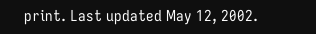print. Last updated May 12, 2002.